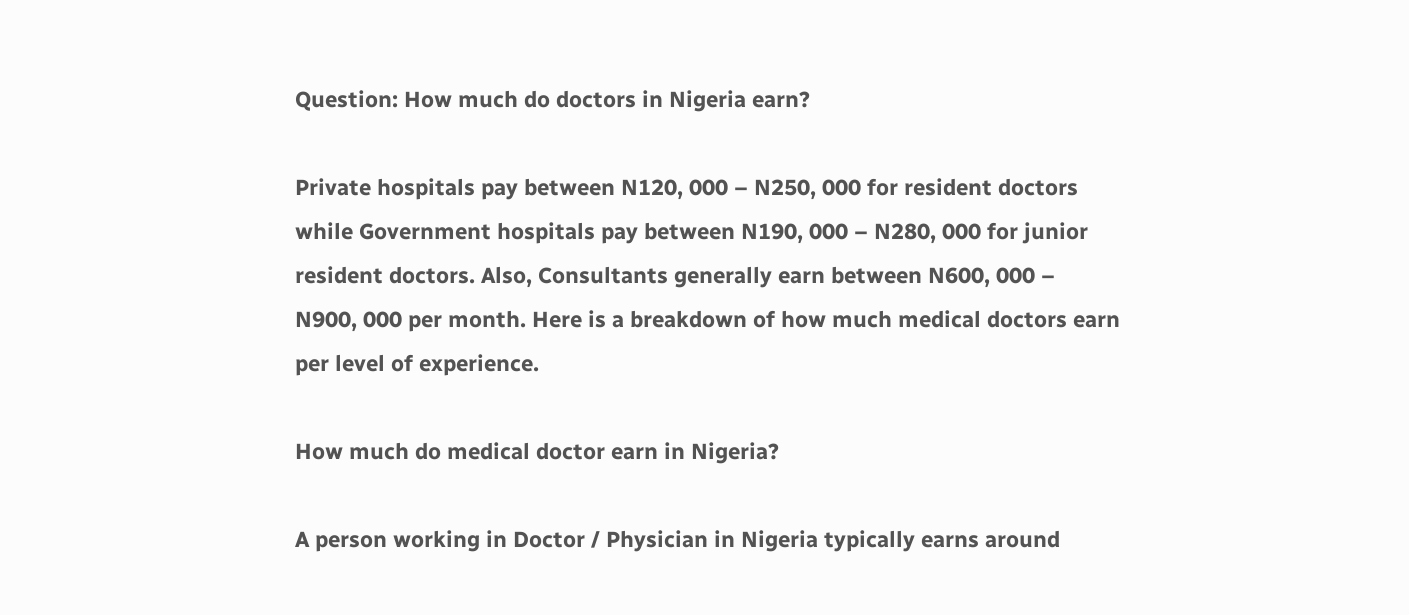Question: How much do doctors in Nigeria earn?

Private hospitals pay between N120, 000 – N250, 000 for resident doctors while Government hospitals pay between N190, 000 – N280, 000 for junior resident doctors. Also, Consultants generally earn between N600, 000 – N900, 000 per month. Here is a breakdown of how much medical doctors earn per level of experience.

How much do medical doctor earn in Nigeria?

A person working in Doctor / Physician in Nigeria typically earns around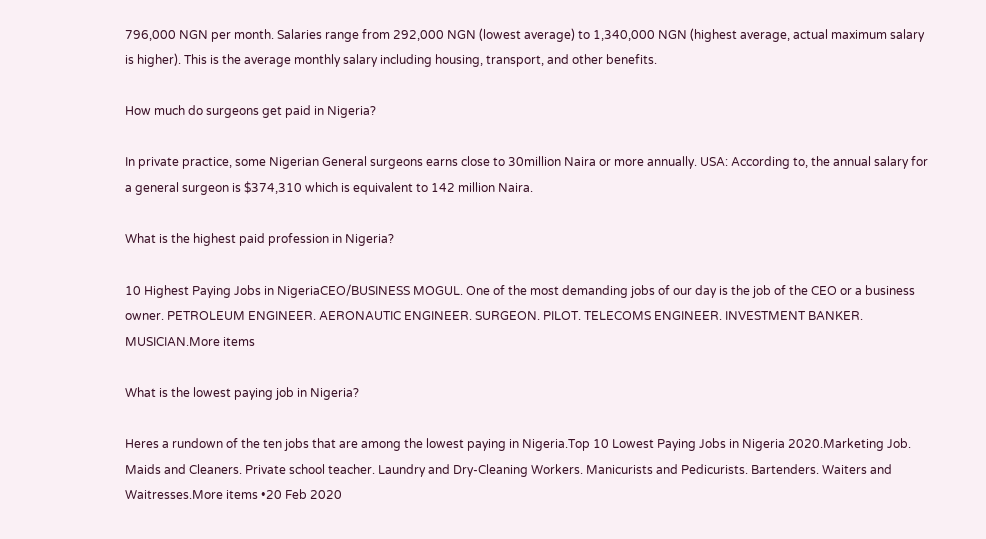796,000 NGN per month. Salaries range from 292,000 NGN (lowest average) to 1,340,000 NGN (highest average, actual maximum salary is higher). This is the average monthly salary including housing, transport, and other benefits.

How much do surgeons get paid in Nigeria?

In private practice, some Nigerian General surgeons earns close to 30million Naira or more annually. USA: According to, the annual salary for a general surgeon is $374,310 which is equivalent to 142 million Naira.

What is the highest paid profession in Nigeria?

10 Highest Paying Jobs in NigeriaCEO/BUSINESS MOGUL. One of the most demanding jobs of our day is the job of the CEO or a business owner. PETROLEUM ENGINEER. AERONAUTIC ENGINEER. SURGEON. PILOT. TELECOMS ENGINEER. INVESTMENT BANKER. MUSICIAN.More items

What is the lowest paying job in Nigeria?

Heres a rundown of the ten jobs that are among the lowest paying in Nigeria.Top 10 Lowest Paying Jobs in Nigeria 2020.Marketing Job. Maids and Cleaners. Private school teacher. Laundry and Dry-Cleaning Workers. Manicurists and Pedicurists. Bartenders. Waiters and Waitresses.More items •20 Feb 2020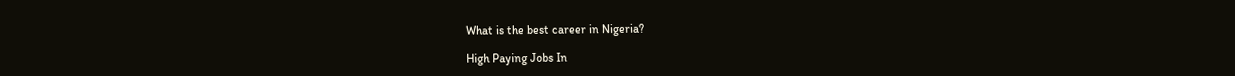What is the best career in Nigeria?

High Paying Jobs In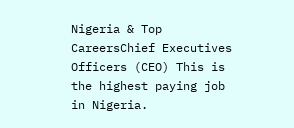Nigeria & Top CareersChief Executives Officers (CEO) This is the highest paying job in Nigeria.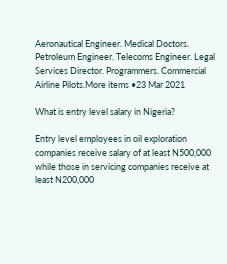Aeronautical Engineer. Medical Doctors. Petroleum Engineer. Telecoms Engineer. Legal Services Director. Programmers. Commercial Airline Pilots.More items •23 Mar 2021

What is entry level salary in Nigeria?

Entry level employees in oil exploration companies receive salary of at least N500,000 while those in servicing companies receive at least N200,000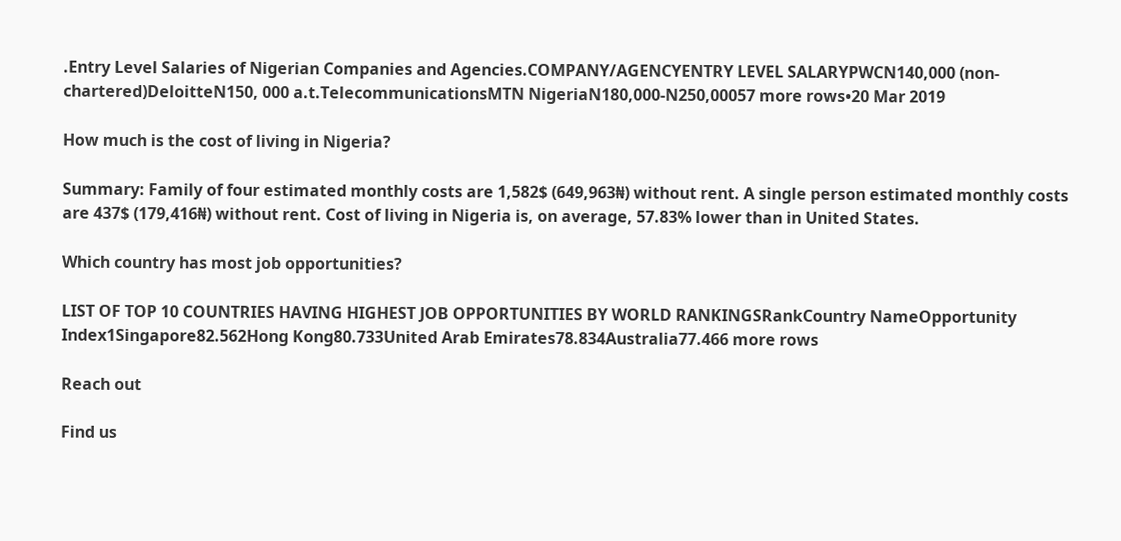.Entry Level Salaries of Nigerian Companies and Agencies.COMPANY/AGENCYENTRY LEVEL SALARYPWCN140,000 (non-chartered)DeloitteN150, 000 a.t.TelecommunicationsMTN NigeriaN180,000-N250,00057 more rows•20 Mar 2019

How much is the cost of living in Nigeria?

Summary: Family of four estimated monthly costs are 1,582$ (649,963₦) without rent. A single person estimated monthly costs are 437$ (179,416₦) without rent. Cost of living in Nigeria is, on average, 57.83% lower than in United States.

Which country has most job opportunities?

LIST OF TOP 10 COUNTRIES HAVING HIGHEST JOB OPPORTUNITIES BY WORLD RANKINGSRankCountry NameOpportunity Index1Singapore82.562Hong Kong80.733United Arab Emirates78.834Australia77.466 more rows

Reach out

Find us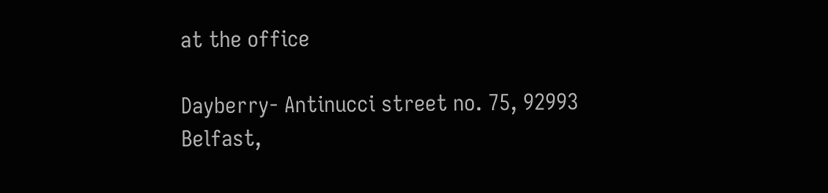at the office

Dayberry- Antinucci street no. 75, 92993 Belfast,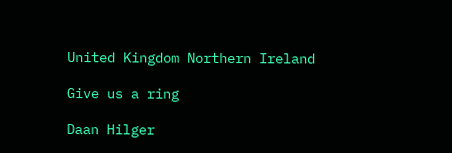United Kingdom Northern Ireland

Give us a ring

Daan Hilger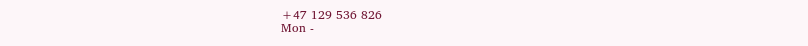+47 129 536 826
Mon -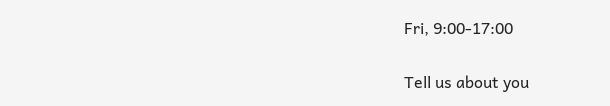Fri, 9:00-17:00

Tell us about you